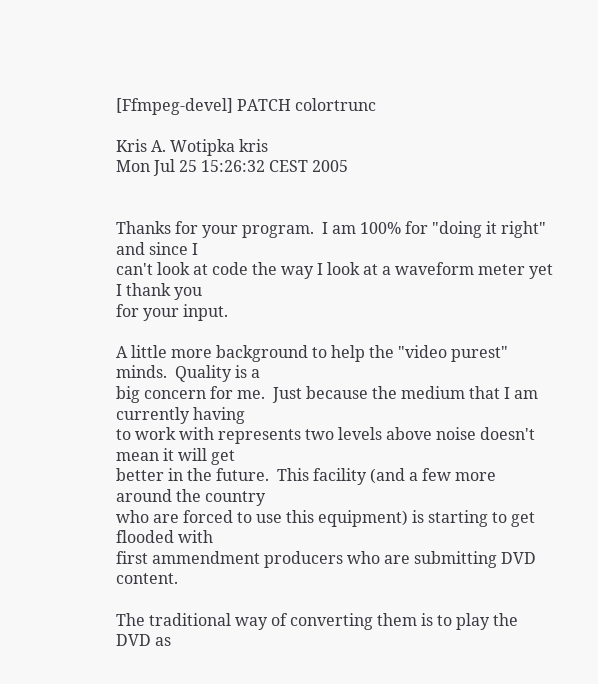[Ffmpeg-devel] PATCH colortrunc

Kris A. Wotipka kris
Mon Jul 25 15:26:32 CEST 2005


Thanks for your program.  I am 100% for "doing it right" and since I
can't look at code the way I look at a waveform meter yet I thank you
for your input.

A little more background to help the "video purest" minds.  Quality is a
big concern for me.  Just because the medium that I am currently having
to work with represents two levels above noise doesn't mean it will get
better in the future.  This facility (and a few more around the country
who are forced to use this equipment) is starting to get flooded with
first ammendment producers who are submitting DVD content.

The traditional way of converting them is to play the DVD as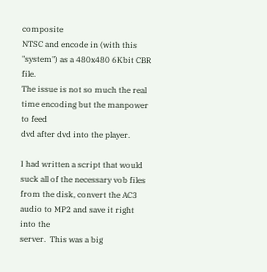composite
NTSC and encode in (with this "system") as a 480x480 6Kbit CBR file.
The issue is not so much the real time encoding but the manpower to feed
dvd after dvd into the player.

I had written a script that would suck all of the necessary vob files
from the disk, convert the AC3 audio to MP2 and save it right into the
server.  This was a big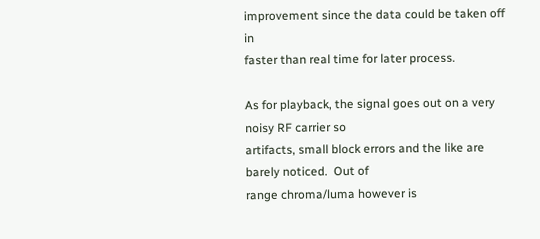improvement since the data could be taken off in
faster than real time for later process.

As for playback, the signal goes out on a very noisy RF carrier so
artifacts, small block errors and the like are barely noticed.  Out of
range chroma/luma however is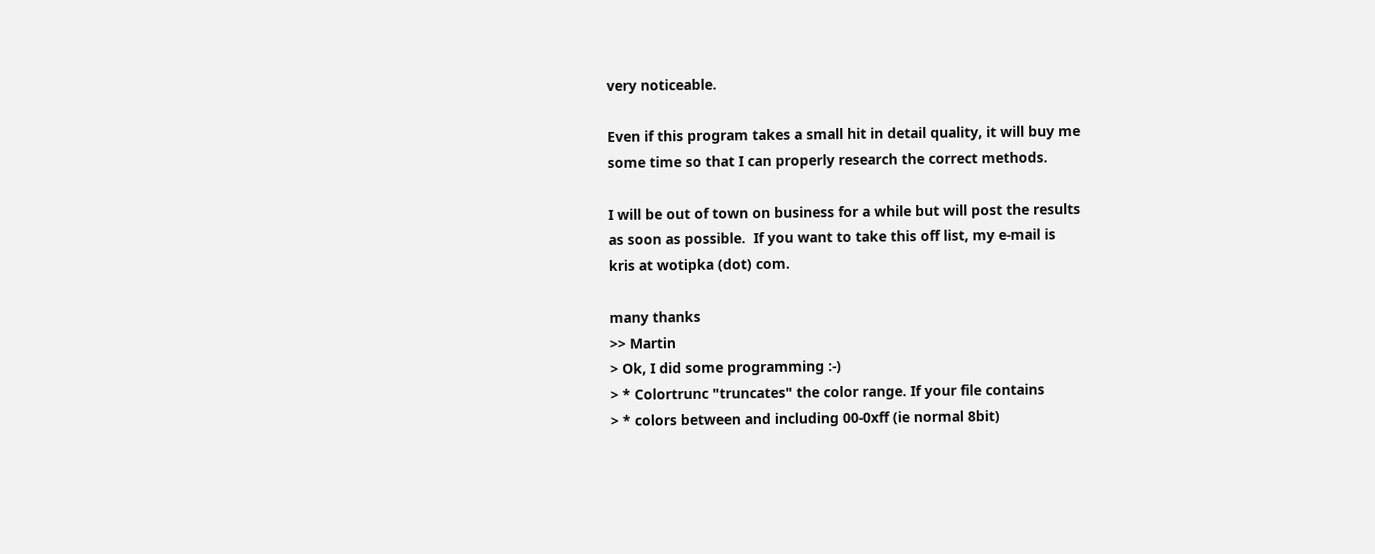very noticeable.

Even if this program takes a small hit in detail quality, it will buy me
some time so that I can properly research the correct methods.

I will be out of town on business for a while but will post the results
as soon as possible.  If you want to take this off list, my e-mail is
kris at wotipka (dot) com.

many thanks
>> Martin
> Ok, I did some programming :-)
> * Colortrunc "truncates" the color range. If your file contains
> * colors between and including 00-0xff (ie normal 8bit)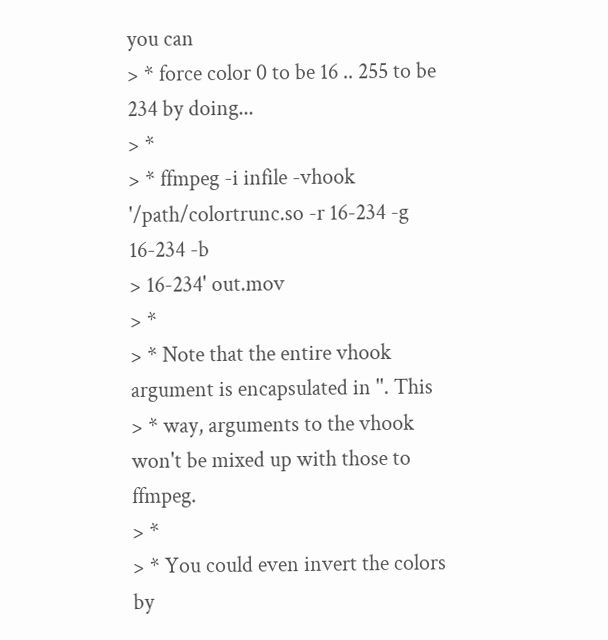you can
> * force color 0 to be 16 .. 255 to be 234 by doing...
> *
> * ffmpeg -i infile -vhook '/path/colortrunc.so -r 16-234 -g 16-234 -b
> 16-234' out.mov
> *
> * Note that the entire vhook argument is encapsulated in ''. This
> * way, arguments to the vhook won't be mixed up with those to ffmpeg.
> *
> * You could even invert the colors by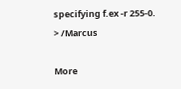specifying f.ex -r 255-0.
> /Marcus

More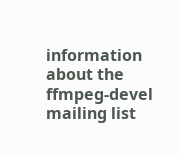information about the ffmpeg-devel mailing list